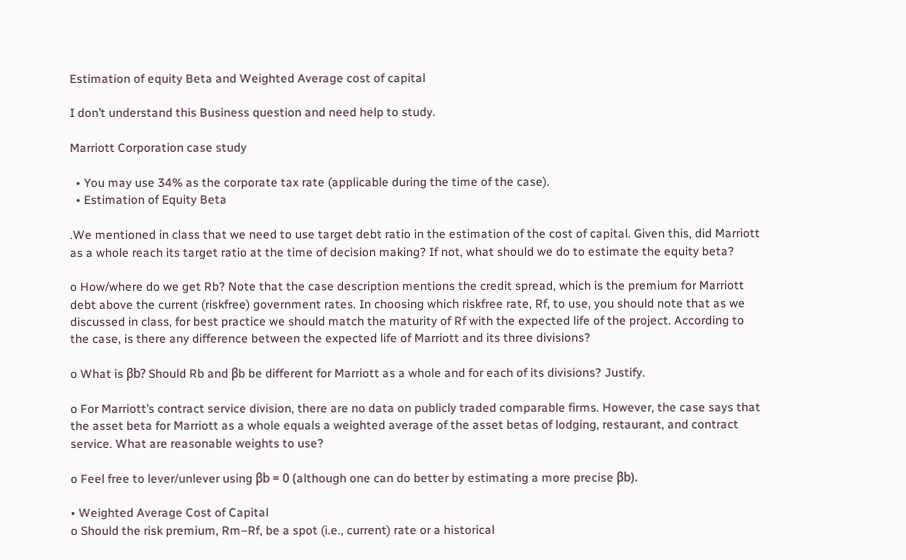Estimation of equity Beta and Weighted Average cost of capital

I don’t understand this Business question and need help to study.

Marriott Corporation case study

  • You may use 34% as the corporate tax rate (applicable during the time of the case).
  • Estimation of Equity Beta

.We mentioned in class that we need to use target debt ratio in the estimation of the cost of capital. Given this, did Marriott as a whole reach its target ratio at the time of decision making? If not, what should we do to estimate the equity beta?

o How/where do we get Rb? Note that the case description mentions the credit spread, which is the premium for Marriott debt above the current (riskfree) government rates. In choosing which riskfree rate, Rf, to use, you should note that as we discussed in class, for best practice we should match the maturity of Rf with the expected life of the project. According to the case, is there any difference between the expected life of Marriott and its three divisions?

o What is βb? Should Rb and βb be different for Marriott as a whole and for each of its divisions? Justify.

o For Marriott’s contract service division, there are no data on publicly traded comparable firms. However, the case says that the asset beta for Marriott as a whole equals a weighted average of the asset betas of lodging, restaurant, and contract service. What are reasonable weights to use?

o Feel free to lever/unlever using βb = 0 (although one can do better by estimating a more precise βb).

• Weighted Average Cost of Capital
o Should the risk premium, Rm–Rf, be a spot (i.e., current) rate or a historical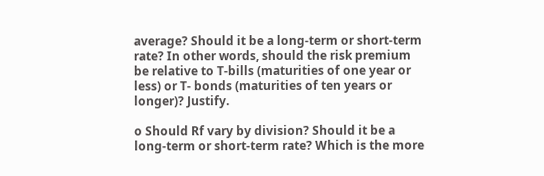average? Should it be a long-term or short-term rate? In other words, should the risk premium be relative to T-bills (maturities of one year or less) or T- bonds (maturities of ten years or longer)? Justify.

o Should Rf vary by division? Should it be a long-term or short-term rate? Which is the more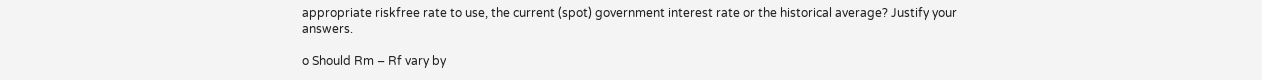appropriate riskfree rate to use, the current (spot) government interest rate or the historical average? Justify your answers.

o Should Rm – Rf vary by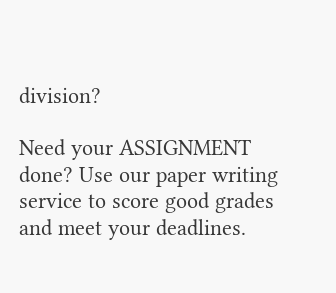division?

Need your ASSIGNMENT done? Use our paper writing service to score good grades and meet your deadlines.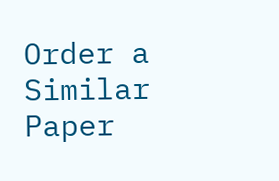Order a Similar Paper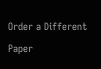Order a Different Paper